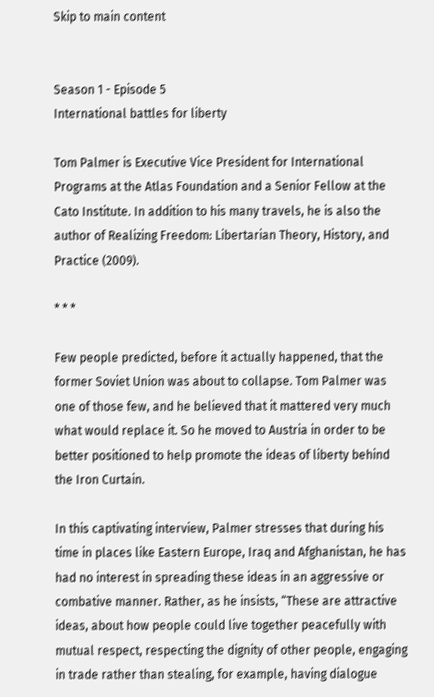Skip to main content


Season 1 - Episode 5
International battles for liberty

Tom Palmer is Executive Vice President for International Programs at the Atlas Foundation and a Senior Fellow at the Cato Institute. In addition to his many travels, he is also the author of Realizing Freedom: Libertarian Theory, History, and Practice (2009).

* * *

Few people predicted, before it actually happened, that the former Soviet Union was about to collapse. Tom Palmer was one of those few, and he believed that it mattered very much what would replace it. So he moved to Austria in order to be better positioned to help promote the ideas of liberty behind the Iron Curtain.

In this captivating interview, Palmer stresses that during his time in places like Eastern Europe, Iraq and Afghanistan, he has had no interest in spreading these ideas in an aggressive or combative manner. Rather, as he insists, “These are attractive ideas, about how people could live together peacefully with mutual respect, respecting the dignity of other people, engaging in trade rather than stealing, for example, having dialogue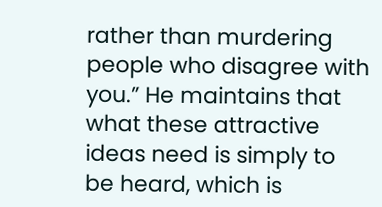rather than murdering people who disagree with you.” He maintains that what these attractive ideas need is simply to be heard, which is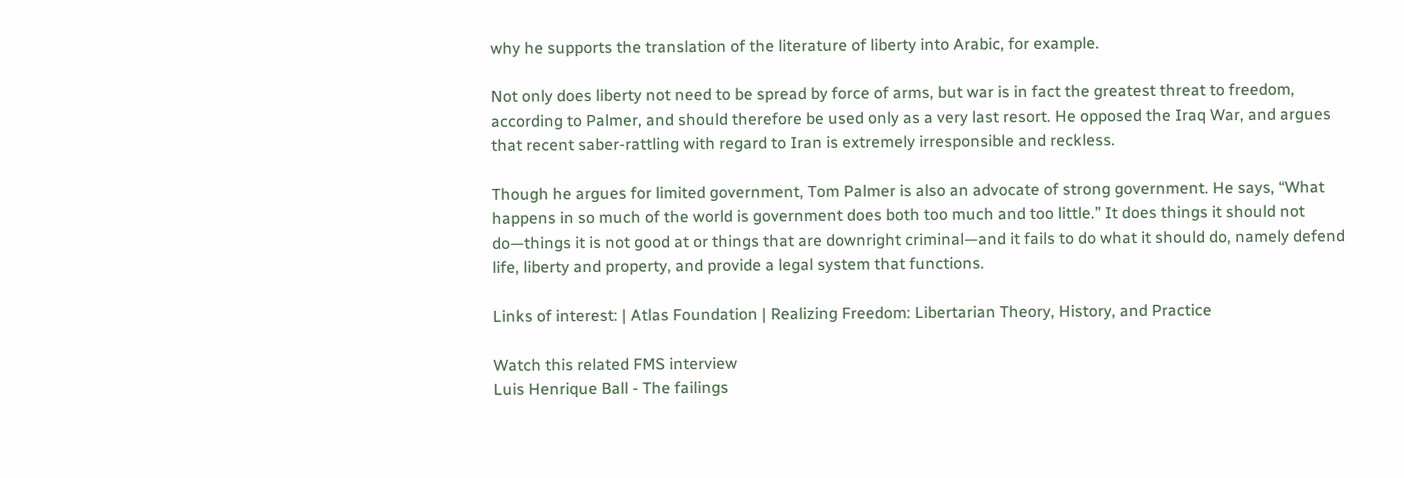why he supports the translation of the literature of liberty into Arabic, for example.

Not only does liberty not need to be spread by force of arms, but war is in fact the greatest threat to freedom, according to Palmer, and should therefore be used only as a very last resort. He opposed the Iraq War, and argues that recent saber-rattling with regard to Iran is extremely irresponsible and reckless.

Though he argues for limited government, Tom Palmer is also an advocate of strong government. He says, “What happens in so much of the world is government does both too much and too little.” It does things it should not do—things it is not good at or things that are downright criminal—and it fails to do what it should do, namely defend life, liberty and property, and provide a legal system that functions.

Links of interest: | Atlas Foundation | Realizing Freedom: Libertarian Theory, History, and Practice

Watch this related FMS interview
Luis Henrique Ball - The failings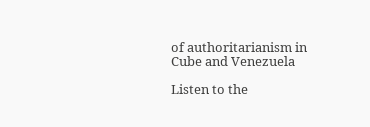of authoritarianism in Cube and Venezuela

Listen to the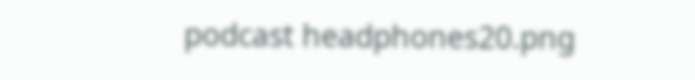podcast headphones20.png